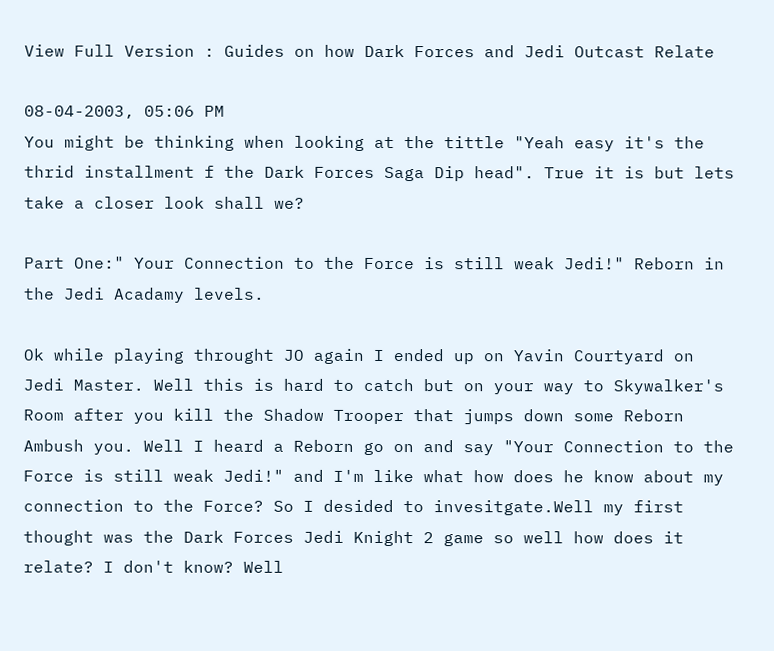View Full Version : Guides on how Dark Forces and Jedi Outcast Relate

08-04-2003, 05:06 PM
You might be thinking when looking at the tittle "Yeah easy it's the thrid installment f the Dark Forces Saga Dip head". True it is but lets take a closer look shall we?

Part One:" Your Connection to the Force is still weak Jedi!" Reborn in the Jedi Acadamy levels.

Ok while playing throught JO again I ended up on Yavin Courtyard on Jedi Master. Well this is hard to catch but on your way to Skywalker's Room after you kill the Shadow Trooper that jumps down some Reborn Ambush you. Well I heard a Reborn go on and say "Your Connection to the Force is still weak Jedi!" and I'm like what how does he know about my connection to the Force? So I desided to invesitgate.Well my first thought was the Dark Forces Jedi Knight 2 game so well how does it relate? I don't know? Well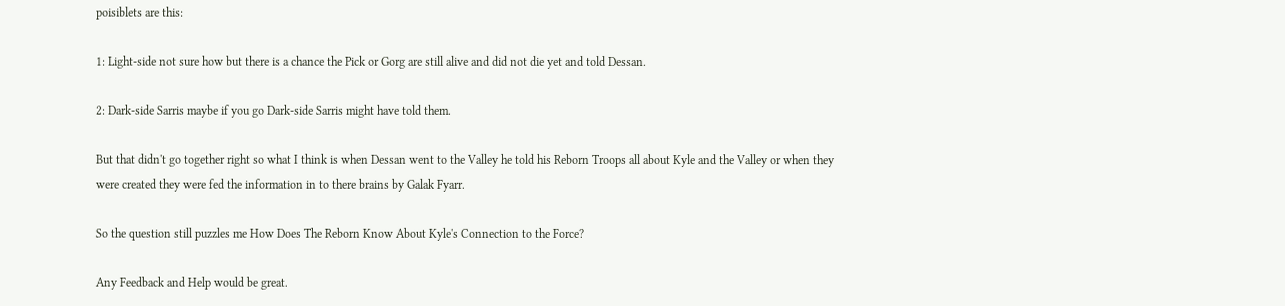poisiblets are this:

1: Light-side not sure how but there is a chance the Pick or Gorg are still alive and did not die yet and told Dessan.

2: Dark-side Sarris maybe if you go Dark-side Sarris might have told them.

But that didn't go together right so what I think is when Dessan went to the Valley he told his Reborn Troops all about Kyle and the Valley or when they were created they were fed the information in to there brains by Galak Fyarr.

So the question still puzzles me How Does The Reborn Know About Kyle's Connection to the Force?

Any Feedback and Help would be great.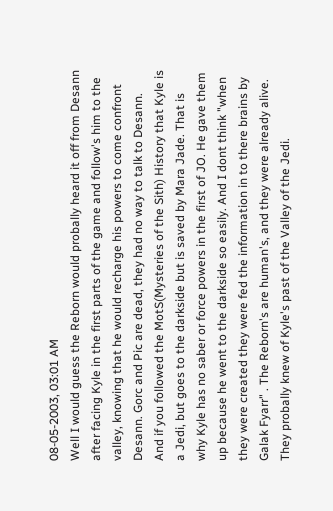08-05-2003, 03:01 AM
Well I would guess the Reborn would probally heard it off from Desann after facing Kyle in the first parts of the game and follow's him to the valley, knowing that he would recharge his powers to come confront Desann. Gorc and Pic are dead, they had no way to talk to Desann. And if you followed the MotS(Mysteries of the Sith) History that Kyle is a Jedi, but goes to the darkside but is saved by Mara Jade. That is why Kyle has no saber or force powers in the first of JO. He gave them up because he went to the darkside so easily. And I dont think "when they were created they were fed the information in to there brains by Galak Fyarr" . The Reborn's are human's, and they were already alive. They probally knew of Kyle's past of the Valley of the Jedi.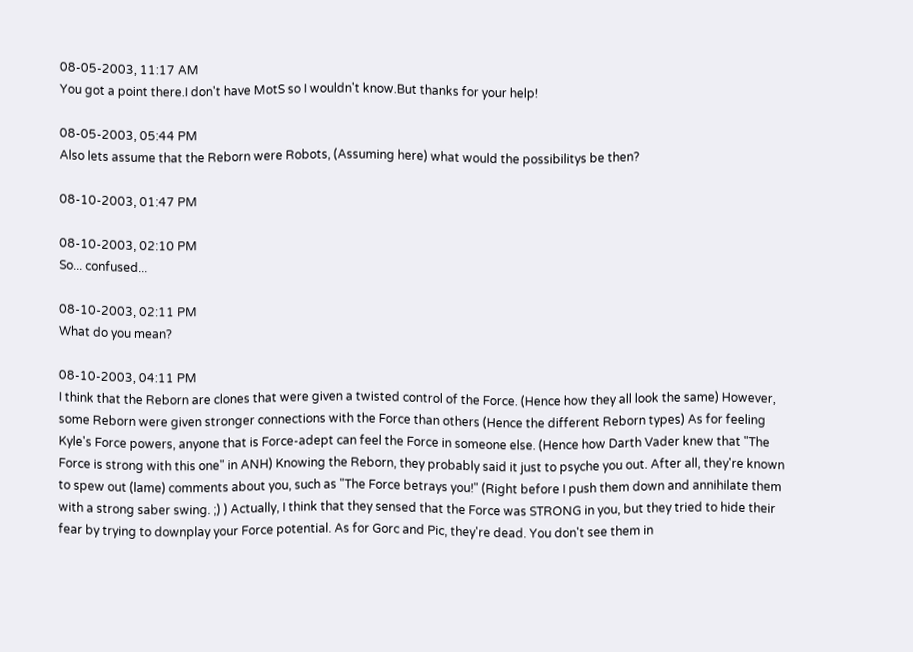08-05-2003, 11:17 AM
You got a point there.I don't have MotS so I wouldn't know.But thanks for your help!

08-05-2003, 05:44 PM
Also lets assume that the Reborn were Robots, (Assuming here) what would the possibilitys be then?

08-10-2003, 01:47 PM

08-10-2003, 02:10 PM
So... confused...

08-10-2003, 02:11 PM
What do you mean?

08-10-2003, 04:11 PM
I think that the Reborn are clones that were given a twisted control of the Force. (Hence how they all look the same) However, some Reborn were given stronger connections with the Force than others (Hence the different Reborn types) As for feeling Kyle's Force powers, anyone that is Force-adept can feel the Force in someone else. (Hence how Darth Vader knew that "The Force is strong with this one" in ANH) Knowing the Reborn, they probably said it just to psyche you out. After all, they're known to spew out (lame) comments about you, such as "The Force betrays you!" (Right before I push them down and annihilate them with a strong saber swing. ;) ) Actually, I think that they sensed that the Force was STRONG in you, but they tried to hide their fear by trying to downplay your Force potential. As for Gorc and Pic, they're dead. You don't see them in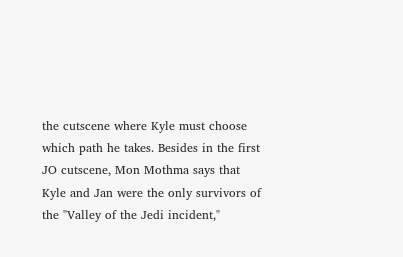the cutscene where Kyle must choose which path he takes. Besides in the first JO cutscene, Mon Mothma says that Kyle and Jan were the only survivors of the "Valley of the Jedi incident,"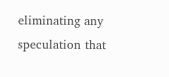eliminating any speculation that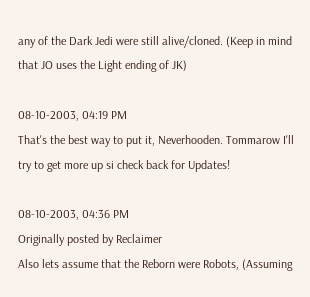any of the Dark Jedi were still alive/cloned. (Keep in mind that JO uses the Light ending of JK)

08-10-2003, 04:19 PM
That's the best way to put it, Neverhooden. Tommarow I'll try to get more up si check back for Updates!

08-10-2003, 04:36 PM
Originally posted by Reclaimer
Also lets assume that the Reborn were Robots, (Assuming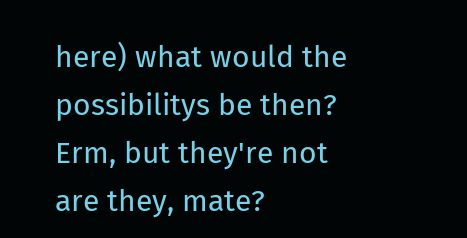here) what would the possibilitys be then?
Erm, but they're not are they, mate?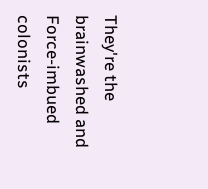They're the brainwashed and Force-imbued colonists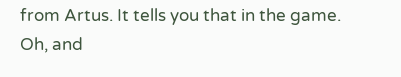from Artus. It tells you that in the game.
Oh, and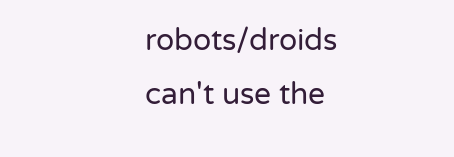robots/droids can't use the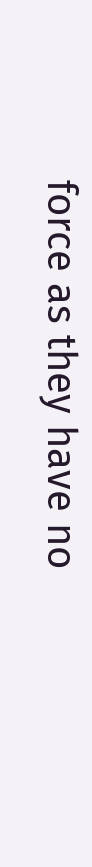force as they have no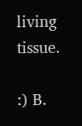living tissue.

:) B.